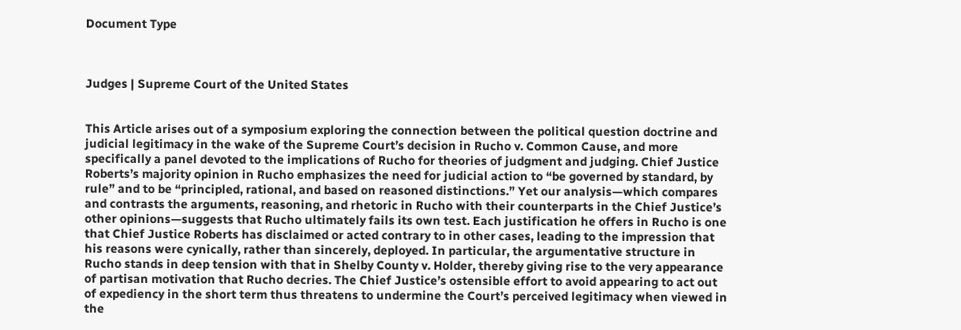Document Type



Judges | Supreme Court of the United States


This Article arises out of a symposium exploring the connection between the political question doctrine and judicial legitimacy in the wake of the Supreme Court’s decision in Rucho v. Common Cause, and more specifically a panel devoted to the implications of Rucho for theories of judgment and judging. Chief Justice Roberts’s majority opinion in Rucho emphasizes the need for judicial action to “be governed by standard, by rule” and to be “principled, rational, and based on reasoned distinctions.” Yet our analysis—which compares and contrasts the arguments, reasoning, and rhetoric in Rucho with their counterparts in the Chief Justice’s other opinions—suggests that Rucho ultimately fails its own test. Each justification he offers in Rucho is one that Chief Justice Roberts has disclaimed or acted contrary to in other cases, leading to the impression that his reasons were cynically, rather than sincerely, deployed. In particular, the argumentative structure in Rucho stands in deep tension with that in Shelby County v. Holder, thereby giving rise to the very appearance of partisan motivation that Rucho decries. The Chief Justice’s ostensible effort to avoid appearing to act out of expediency in the short term thus threatens to undermine the Court’s perceived legitimacy when viewed in the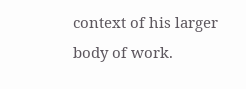context of his larger body of work.